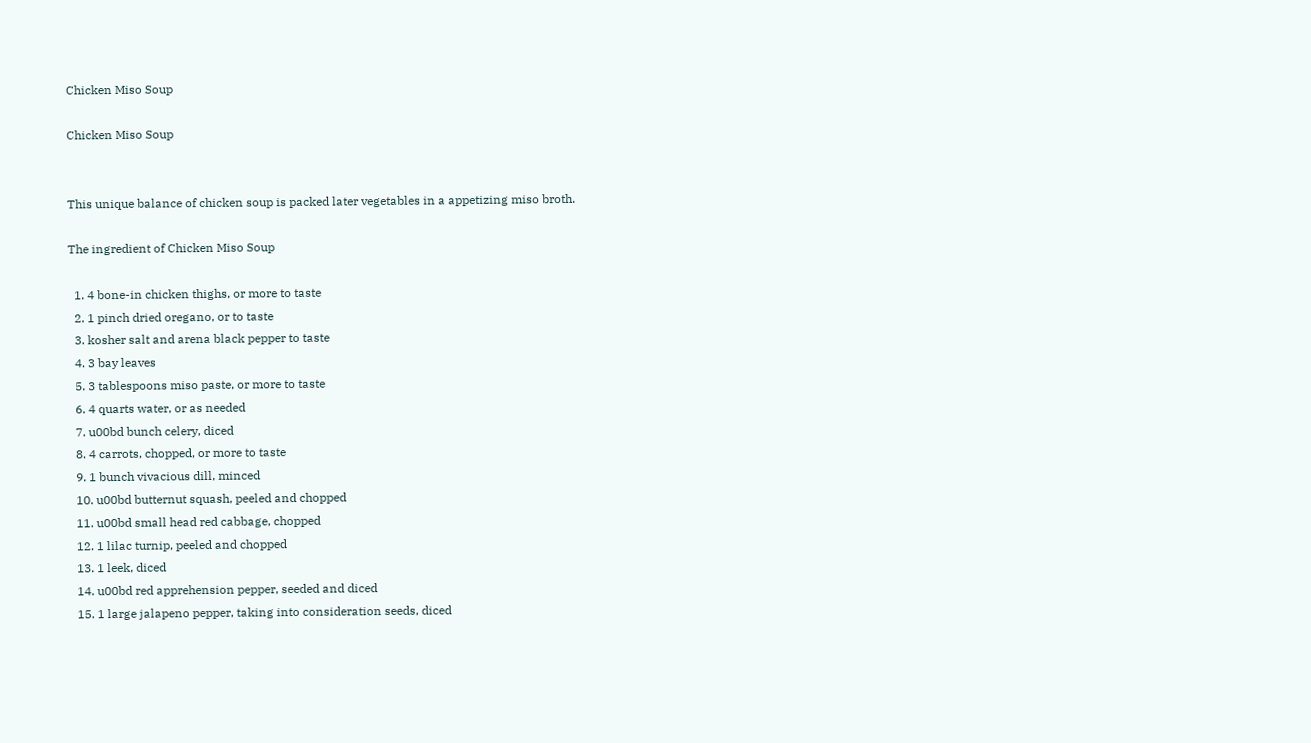Chicken Miso Soup

Chicken Miso Soup


This unique balance of chicken soup is packed later vegetables in a appetizing miso broth.

The ingredient of Chicken Miso Soup

  1. 4 bone-in chicken thighs, or more to taste
  2. 1 pinch dried oregano, or to taste
  3. kosher salt and arena black pepper to taste
  4. 3 bay leaves
  5. 3 tablespoons miso paste, or more to taste
  6. 4 quarts water, or as needed
  7. u00bd bunch celery, diced
  8. 4 carrots, chopped, or more to taste
  9. 1 bunch vivacious dill, minced
  10. u00bd butternut squash, peeled and chopped
  11. u00bd small head red cabbage, chopped
  12. 1 lilac turnip, peeled and chopped
  13. 1 leek, diced
  14. u00bd red apprehension pepper, seeded and diced
  15. 1 large jalapeno pepper, taking into consideration seeds, diced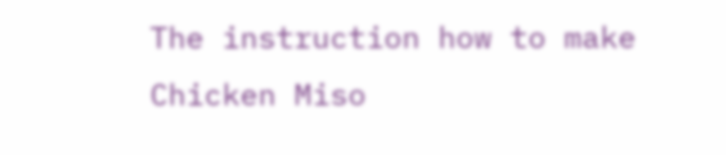The instruction how to make Chicken Miso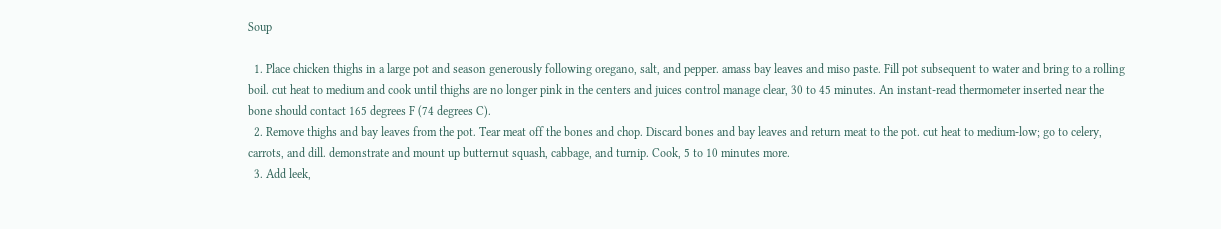Soup

  1. Place chicken thighs in a large pot and season generously following oregano, salt, and pepper. amass bay leaves and miso paste. Fill pot subsequent to water and bring to a rolling boil. cut heat to medium and cook until thighs are no longer pink in the centers and juices control manage clear, 30 to 45 minutes. An instant-read thermometer inserted near the bone should contact 165 degrees F (74 degrees C).
  2. Remove thighs and bay leaves from the pot. Tear meat off the bones and chop. Discard bones and bay leaves and return meat to the pot. cut heat to medium-low; go to celery, carrots, and dill. demonstrate and mount up butternut squash, cabbage, and turnip. Cook, 5 to 10 minutes more.
  3. Add leek,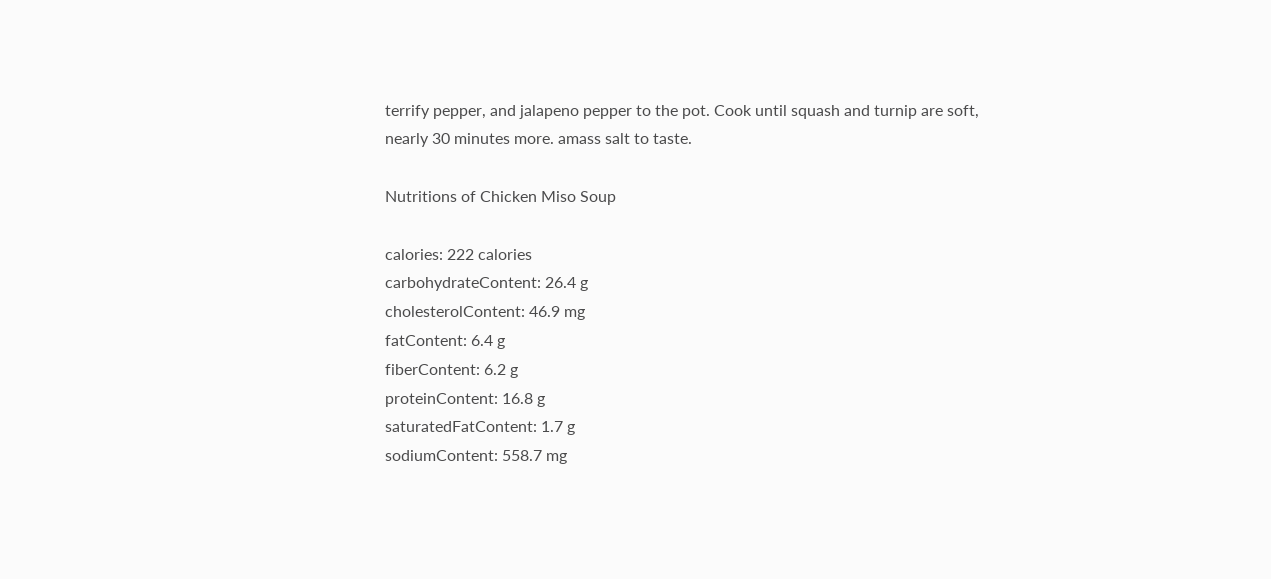terrify pepper, and jalapeno pepper to the pot. Cook until squash and turnip are soft, nearly 30 minutes more. amass salt to taste.

Nutritions of Chicken Miso Soup

calories: 222 calories
carbohydrateContent: 26.4 g
cholesterolContent: 46.9 mg
fatContent: 6.4 g
fiberContent: 6.2 g
proteinContent: 16.8 g
saturatedFatContent: 1.7 g
sodiumContent: 558.7 mg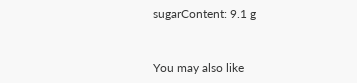sugarContent: 9.1 g


You may also like